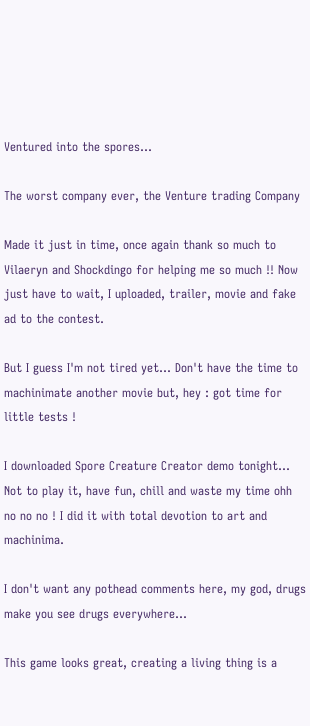Ventured into the spores...

The worst company ever, the Venture trading Company

Made it just in time, once again thank so much to Vilaeryn and Shockdingo for helping me so much !! Now just have to wait, I uploaded, trailer, movie and fake ad to the contest.

But I guess I'm not tired yet... Don't have the time to machinimate another movie but, hey : got time for little tests !

I downloaded Spore Creature Creator demo tonight... Not to play it, have fun, chill and waste my time ohh no no no ! I did it with total devotion to art and machinima.

I don't want any pothead comments here, my god, drugs make you see drugs everywhere...

This game looks great, creating a living thing is a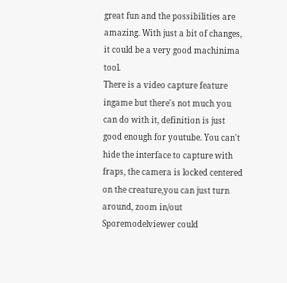great fun and the possibilities are amazing. With just a bit of changes, it could be a very good machinima tool.
There is a video capture feature ingame but there's not much you can do with it, definition is just good enough for youtube. You can't hide the interface to capture with fraps, the camera is locked centered on the creature,you can just turn around, zoom in/out
Sporemodelviewer could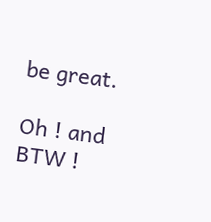be great.

Oh ! and BTW !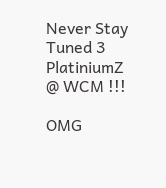Never Stay Tuned 3 PlatiniumZ @ WCM !!!

OMG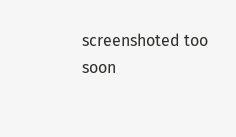screenshoted too soon